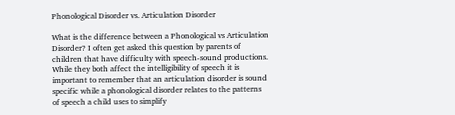Phonological Disorder vs. Articulation Disorder

What is the difference between a Phonological vs Articulation Disorder? I often get asked this question by parents of children that have difficulty with speech-sound productions. While they both affect the intelligibility of speech it is important to remember that an articulation disorder is sound specific while a phonological disorder relates to the patterns of speech a child uses to simplify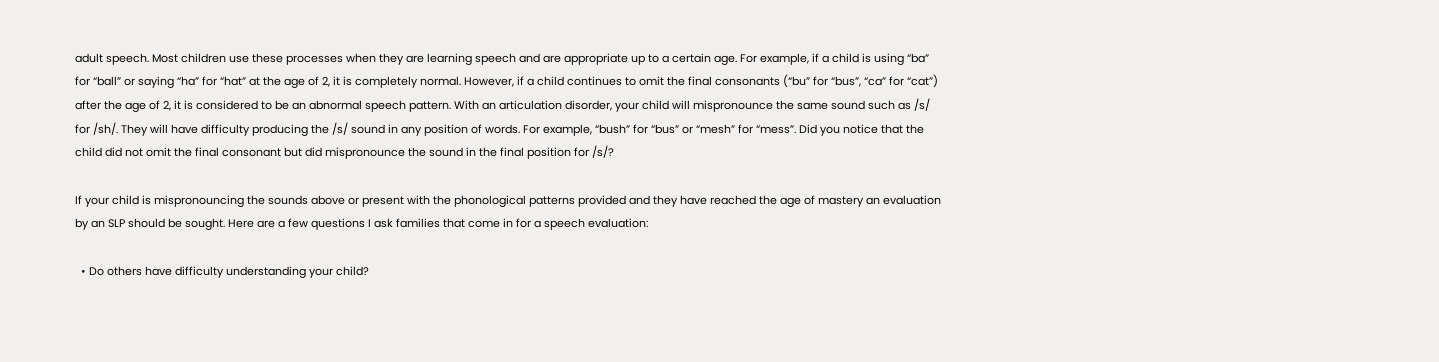adult speech. Most children use these processes when they are learning speech and are appropriate up to a certain age. For example, if a child is using “ba” for “ball” or saying “ha” for “hat” at the age of 2, it is completely normal. However, if a child continues to omit the final consonants (“bu” for “bus”, “ca” for “cat”) after the age of 2, it is considered to be an abnormal speech pattern. With an articulation disorder, your child will mispronounce the same sound such as /s/ for /sh/. They will have difficulty producing the /s/ sound in any position of words. For example, “bush” for “bus” or “mesh” for “mess”. Did you notice that the child did not omit the final consonant but did mispronounce the sound in the final position for /s/?

If your child is mispronouncing the sounds above or present with the phonological patterns provided and they have reached the age of mastery an evaluation by an SLP should be sought. Here are a few questions I ask families that come in for a speech evaluation:

  • Do others have difficulty understanding your child?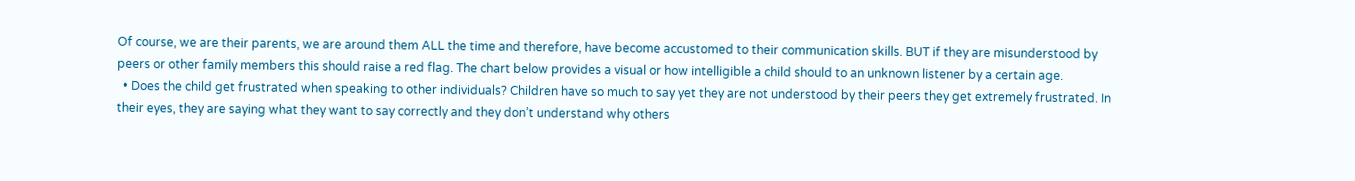Of course, we are their parents, we are around them ALL the time and therefore, have become accustomed to their communication skills. BUT if they are misunderstood by peers or other family members this should raise a red flag. The chart below provides a visual or how intelligible a child should to an unknown listener by a certain age.
  • Does the child get frustrated when speaking to other individuals? Children have so much to say yet they are not understood by their peers they get extremely frustrated. In their eyes, they are saying what they want to say correctly and they don’t understand why others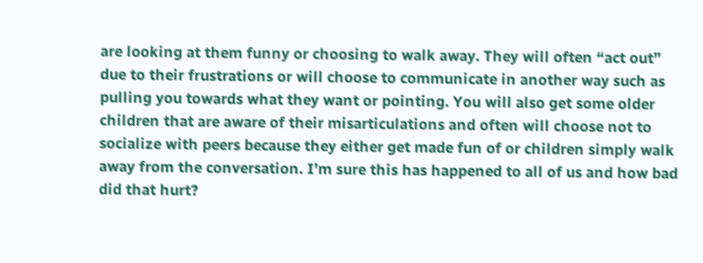are looking at them funny or choosing to walk away. They will often “act out” due to their frustrations or will choose to communicate in another way such as pulling you towards what they want or pointing. You will also get some older children that are aware of their misarticulations and often will choose not to socialize with peers because they either get made fun of or children simply walk away from the conversation. I’m sure this has happened to all of us and how bad did that hurt?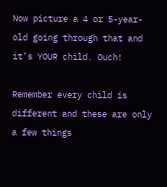Now picture a 4 or 5-year-old going through that and it’s YOUR child. Ouch!

Remember every child is different and these are only a few things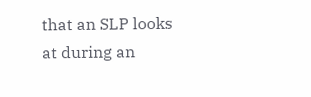that an SLP looks at during an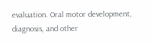evaluation. Oral motor development, diagnosis, and other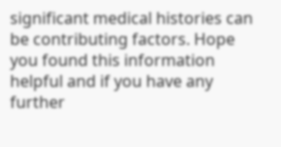significant medical histories can be contributing factors. Hope you found this information helpful and if you have any further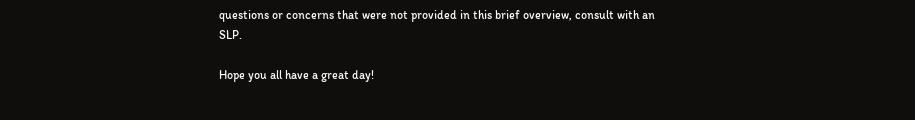questions or concerns that were not provided in this brief overview, consult with an SLP.

Hope you all have a great day!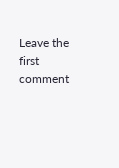Leave the first comment